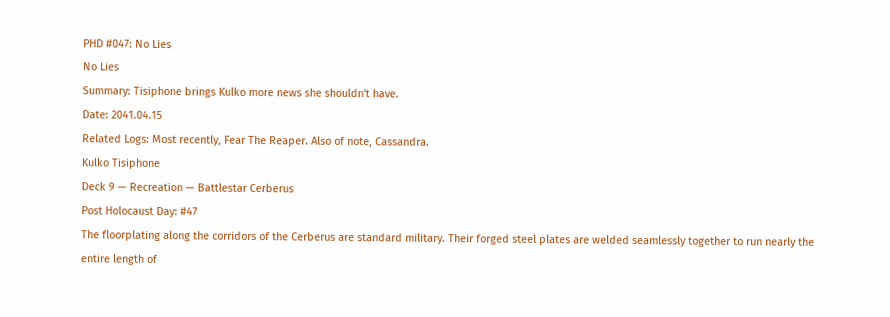PHD #047: No Lies
No Lies
Summary: Tisiphone brings Kulko more news she shouldn't have.
Date: 2041.04.15
Related Logs: Most recently, Fear The Reaper. Also of note, Cassandra.
Kulko Tisiphone
Deck 9 — Recreation — Battlestar Cerberus
Post Holocaust Day: #47
The floorplating along the corridors of the Cerberus are standard military. Their forged steel plates are welded seamlessly together to run nearly the entire length of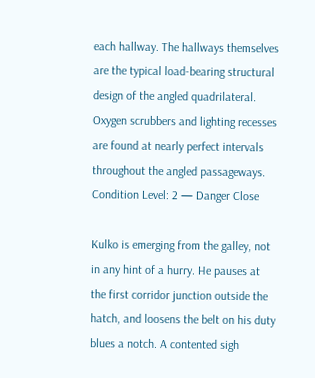each hallway. The hallways themselves are the typical load-bearing structural design of the angled quadrilateral. Oxygen scrubbers and lighting recesses are found at nearly perfect intervals throughout the angled passageways.
Condition Level: 2 — Danger Close

Kulko is emerging from the galley, not in any hint of a hurry. He pauses at the first corridor junction outside the hatch, and loosens the belt on his duty blues a notch. A contented sigh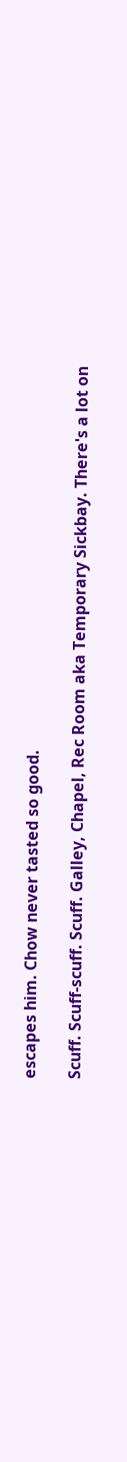escapes him. Chow never tasted so good.

Scuff. Scuff-scuff. Scuff. Galley, Chapel, Rec Room aka Temporary Sickbay. There's a lot on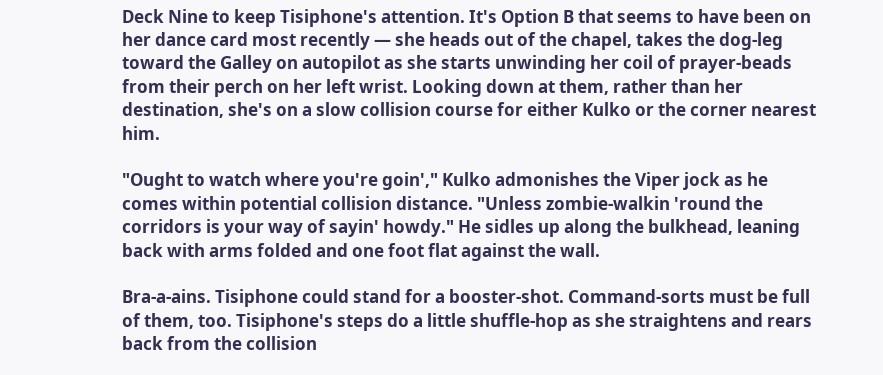Deck Nine to keep Tisiphone's attention. It's Option B that seems to have been on her dance card most recently — she heads out of the chapel, takes the dog-leg toward the Galley on autopilot as she starts unwinding her coil of prayer-beads from their perch on her left wrist. Looking down at them, rather than her destination, she's on a slow collision course for either Kulko or the corner nearest him.

"Ought to watch where you're goin'," Kulko admonishes the Viper jock as he comes within potential collision distance. "Unless zombie-walkin 'round the corridors is your way of sayin' howdy." He sidles up along the bulkhead, leaning back with arms folded and one foot flat against the wall.

Bra-a-ains. Tisiphone could stand for a booster-shot. Command-sorts must be full of them, too. Tisiphone's steps do a little shuffle-hop as she straightens and rears back from the collision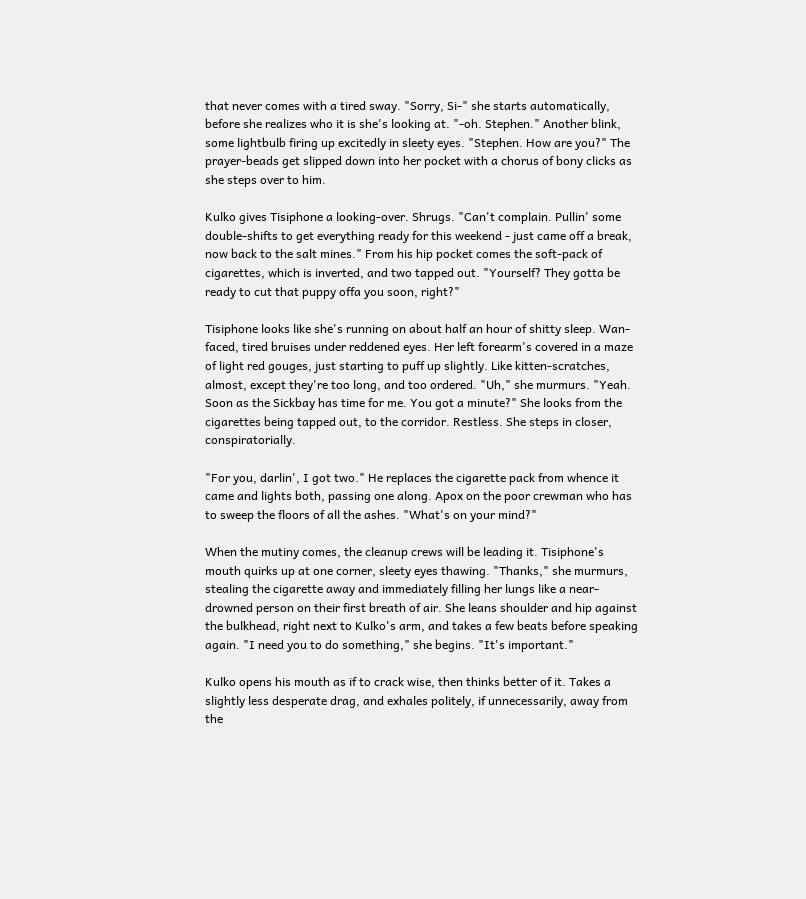that never comes with a tired sway. "Sorry, Si-" she starts automatically, before she realizes who it is she's looking at. "-oh. Stephen." Another blink, some lightbulb firing up excitedly in sleety eyes. "Stephen. How are you?" The prayer-beads get slipped down into her pocket with a chorus of bony clicks as she steps over to him.

Kulko gives Tisiphone a looking-over. Shrugs. "Can't complain. Pullin' some double-shifts to get everything ready for this weekend - just came off a break, now back to the salt mines." From his hip pocket comes the soft-pack of cigarettes, which is inverted, and two tapped out. "Yourself? They gotta be ready to cut that puppy offa you soon, right?"

Tisiphone looks like she's running on about half an hour of shitty sleep. Wan-faced, tired bruises under reddened eyes. Her left forearm's covered in a maze of light red gouges, just starting to puff up slightly. Like kitten-scratches, almost, except they're too long, and too ordered. "Uh," she murmurs. "Yeah. Soon as the Sickbay has time for me. You got a minute?" She looks from the cigarettes being tapped out, to the corridor. Restless. She steps in closer, conspiratorially.

"For you, darlin', I got two." He replaces the cigarette pack from whence it came and lights both, passing one along. Apox on the poor crewman who has to sweep the floors of all the ashes. "What's on your mind?"

When the mutiny comes, the cleanup crews will be leading it. Tisiphone's mouth quirks up at one corner, sleety eyes thawing. "Thanks," she murmurs, stealing the cigarette away and immediately filling her lungs like a near-drowned person on their first breath of air. She leans shoulder and hip against the bulkhead, right next to Kulko's arm, and takes a few beats before speaking again. "I need you to do something," she begins. "It's important."

Kulko opens his mouth as if to crack wise, then thinks better of it. Takes a slightly less desperate drag, and exhales politely, if unnecessarily, away from the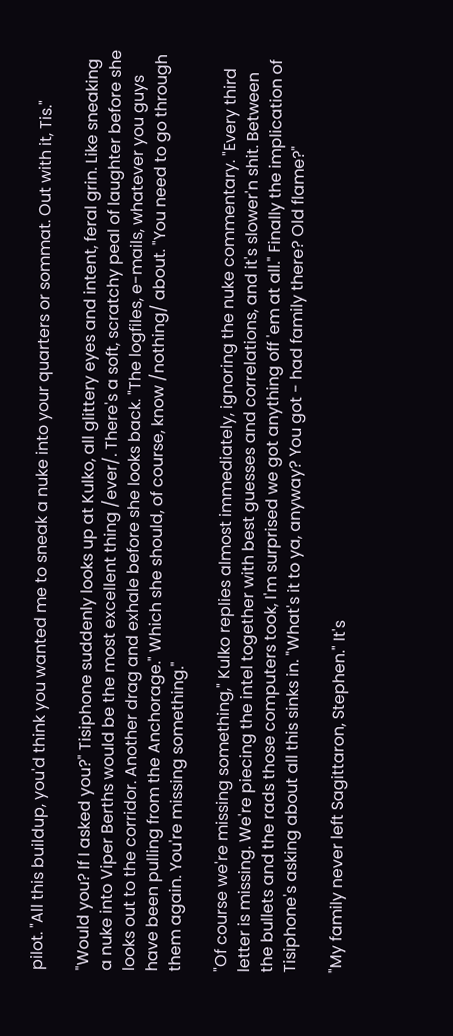pilot. "All this buildup, you'd think you wanted me to sneak a nuke into your quarters or sommat. Out with it, Tis."

"Would you? If I asked you?" Tisiphone suddenly looks up at Kulko, all glittery eyes and intent, feral grin. Like sneaking a nuke into Viper Berths would be the most excellent thing /ever/. There's a soft, scratchy peal of laughter before she looks out to the corridor. Another drag and exhale before she looks back. "The logfiles, e-mails, whatever you guys have been pulling from the Anchorage." Which she should, of course, know /nothing/ about. "You need to go through them again. You're missing something."

"Of course we're missing something," Kulko replies almost immediately, ignoring the nuke commentary. "Every third letter is missing. We're piecing the intel together with best guesses and correlations, and it's slower'n shit. Between the bullets and the rads those computers took, I'm surprised we got anything off 'em at all." Finally the implication of Tisiphone's asking about all this sinks in. "What's it to ya, anyway? You got - had family there? Old flame?"

"My family never left Sagittaron, Stephen." It's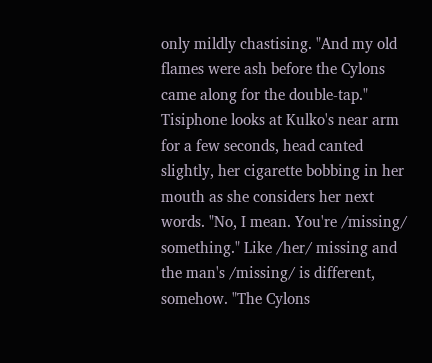only mildly chastising. "And my old flames were ash before the Cylons came along for the double-tap." Tisiphone looks at Kulko's near arm for a few seconds, head canted slightly, her cigarette bobbing in her mouth as she considers her next words. "No, I mean. You're /missing/ something." Like /her/ missing and the man's /missing/ is different, somehow. "The Cylons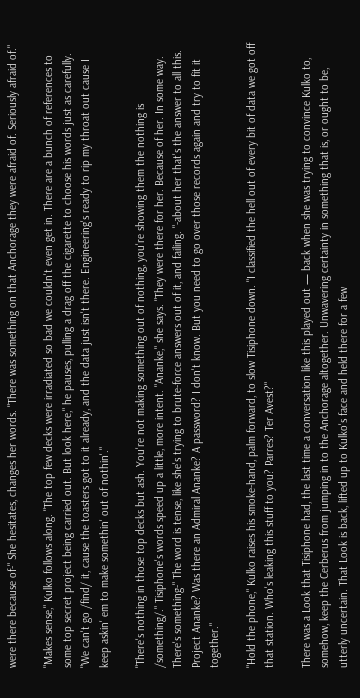were there because of-" She hesitates, changes her words. "There was something on that Anchorage they were afraid of. Seriously afraid of."

"Makes sense," Kulko follows along. "The top few decks were irradiated so bad we couldn't even get in. There are a bunch of references to some top secret project being carried out. But look here," he pauses, pulling a drag off the cigarette to choose his words just as carefully. "We can't go /find/ it, cause the toasters got to it already, and the data just isn't there. Engineering's ready to rip my throat out cause I keep askin' em to make somethin' out of nothin'."

"There's nothing in those top decks but ash. You're not making something out of nothing, you're showing them the nothing is /something/." Tisiphone's words speed up a little, more intent. "Ananke," she says. "They were there for her. Because of her. In some way. There's something-" The word is tense, like she's trying to brute-force answers out of it, and failing. "-about her that's the answer to all this. Project Ananke? Was there an Admiral Ananke? A password? I don't know. But you need to go over those records again and try to fit it together."

"Hold the phone," Kulko raises his smoke-hand, palm forward, to slow Tisiphone down. "I classified the hell out of every bit of data we got off that station. Who's leaking this stuff to you? Parres? Ter Avest?"

There was a Look that Tisiphone had, the last time a conversation like this played out — back when she was trying to convince Kulko to, somehow, keep the Cerberus from jumping in to the Anchorage altogether. Unwavering certainty in something that is, or ought to be, utterly uncertain. That Look is back, lifted up to Kulko's face and held there for a few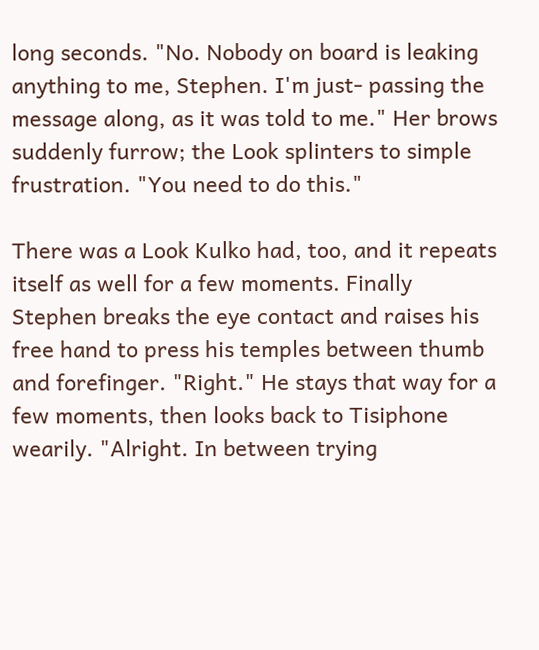long seconds. "No. Nobody on board is leaking anything to me, Stephen. I'm just- passing the message along, as it was told to me." Her brows suddenly furrow; the Look splinters to simple frustration. "You need to do this."

There was a Look Kulko had, too, and it repeats itself as well for a few moments. Finally Stephen breaks the eye contact and raises his free hand to press his temples between thumb and forefinger. "Right." He stays that way for a few moments, then looks back to Tisiphone wearily. "Alright. In between trying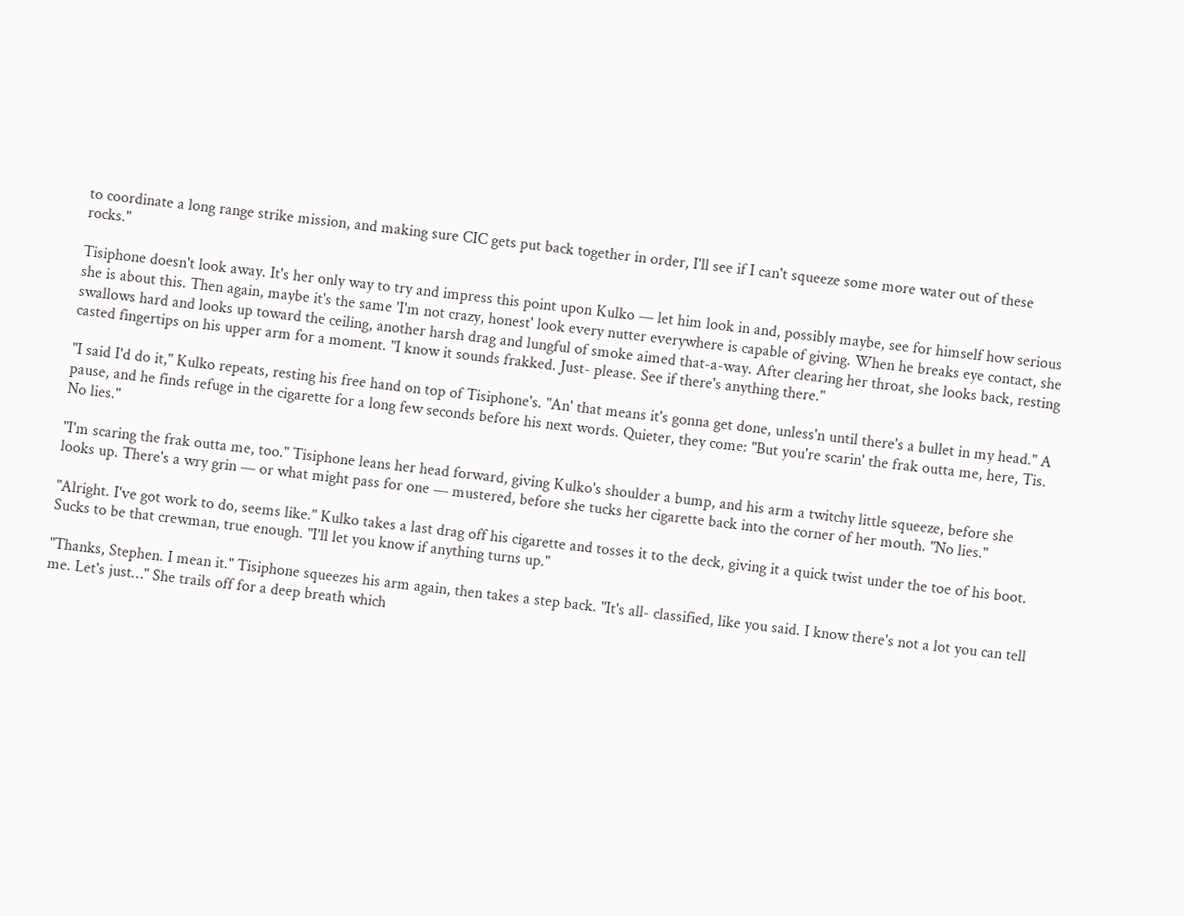to coordinate a long range strike mission, and making sure CIC gets put back together in order, I'll see if I can't squeeze some more water out of these rocks."

Tisiphone doesn't look away. It's her only way to try and impress this point upon Kulko — let him look in and, possibly maybe, see for himself how serious she is about this. Then again, maybe it's the same 'I'm not crazy, honest' look every nutter everywhere is capable of giving. When he breaks eye contact, she swallows hard and looks up toward the ceiling, another harsh drag and lungful of smoke aimed that-a-way. After clearing her throat, she looks back, resting casted fingertips on his upper arm for a moment. "I know it sounds frakked. Just- please. See if there's anything there."

"I said I'd do it," Kulko repeats, resting his free hand on top of Tisiphone's. "An' that means it's gonna get done, unless'n until there's a bullet in my head." A pause, and he finds refuge in the cigarette for a long few seconds before his next words. Quieter, they come: "But you're scarin' the frak outta me, here, Tis. No lies."

"I'm scaring the frak outta me, too." Tisiphone leans her head forward, giving Kulko's shoulder a bump, and his arm a twitchy little squeeze, before she looks up. There's a wry grin — or what might pass for one — mustered, before she tucks her cigarette back into the corner of her mouth. "No lies."

"Alright. I've got work to do, seems like." Kulko takes a last drag off his cigarette and tosses it to the deck, giving it a quick twist under the toe of his boot. Sucks to be that crewman, true enough. "I'll let you know if anything turns up."

"Thanks, Stephen. I mean it." Tisiphone squeezes his arm again, then takes a step back. "It's all- classified, like you said. I know there's not a lot you can tell me. Let's just…" She trails off for a deep breath which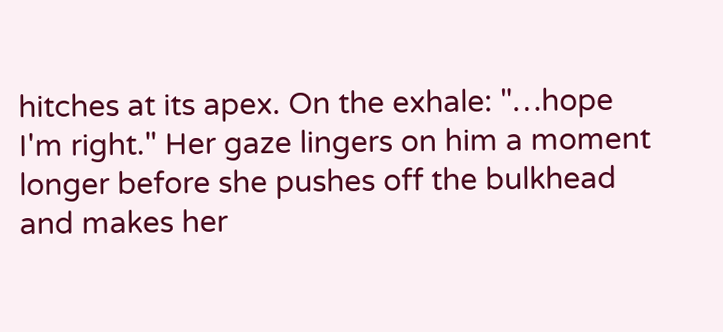hitches at its apex. On the exhale: "…hope I'm right." Her gaze lingers on him a moment longer before she pushes off the bulkhead and makes her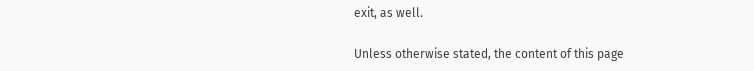exit, as well.

Unless otherwise stated, the content of this page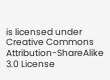is licensed under Creative Commons Attribution-ShareAlike 3.0 License